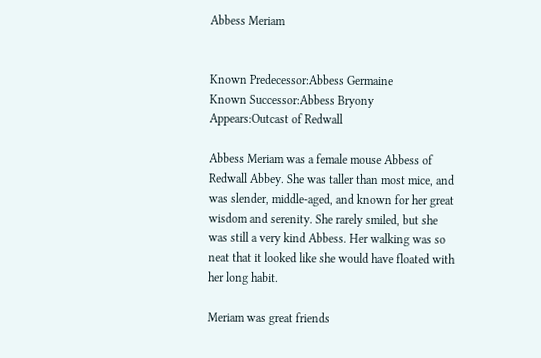Abbess Meriam


Known Predecessor:Abbess Germaine
Known Successor:Abbess Bryony
Appears:Outcast of Redwall

Abbess Meriam was a female mouse Abbess of Redwall Abbey. She was taller than most mice, and was slender, middle-aged, and known for her great wisdom and serenity. She rarely smiled, but she was still a very kind Abbess. Her walking was so neat that it looked like she would have floated with her long habit.

Meriam was great friends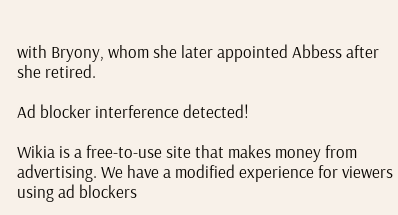with Bryony, whom she later appointed Abbess after she retired.

Ad blocker interference detected!

Wikia is a free-to-use site that makes money from advertising. We have a modified experience for viewers using ad blockers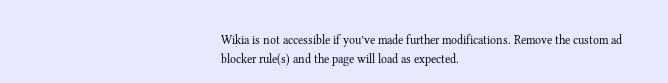Wikia is not accessible if you’ve made further modifications. Remove the custom ad blocker rule(s) and the page will load as expected.